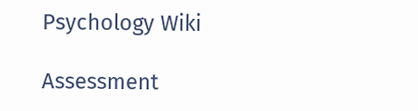Psychology Wiki

Assessment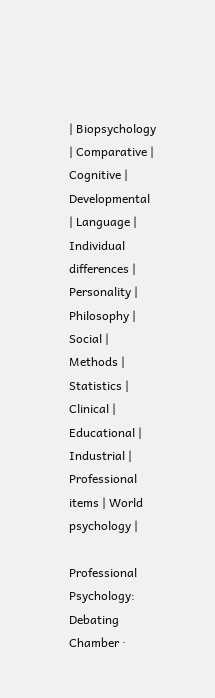| Biopsychology | Comparative | Cognitive | Developmental | Language | Individual differences | Personality | Philosophy | Social |
Methods | Statistics | Clinical | Educational | Industrial | Professional items | World psychology |

Professional Psychology: Debating Chamber ·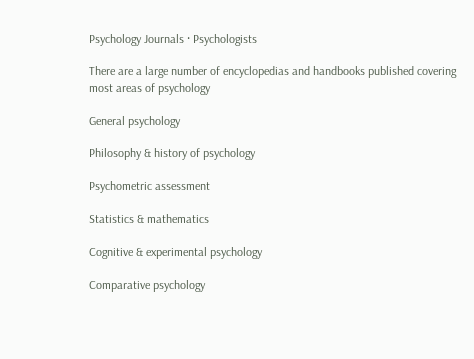Psychology Journals · Psychologists

There are a large number of encyclopedias and handbooks published covering most areas of psychology

General psychology

Philosophy & history of psychology

Psychometric assessment

Statistics & mathematics

Cognitive & experimental psychology

Comparative psychology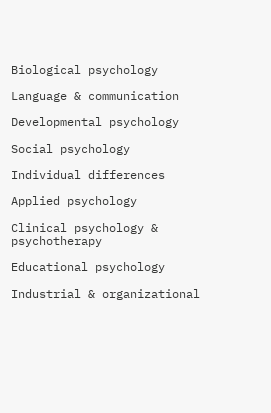Biological psychology

Language & communication

Developmental psychology

Social psychology

Individual differences

Applied psychology

Clinical psychology & psychotherapy

Educational psychology

Industrial & organizational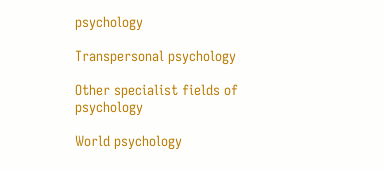psychology

Transpersonal psychology

Other specialist fields of psychology

World psychology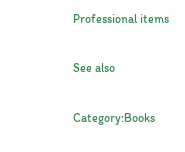Professional items

See also

Category:Books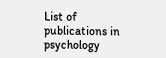List of publications in psychology